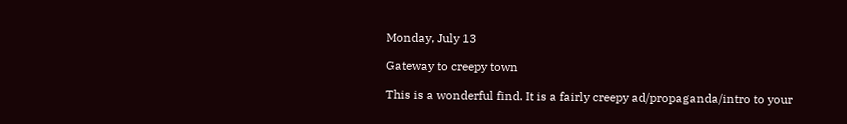Monday, July 13

Gateway to creepy town

This is a wonderful find. It is a fairly creepy ad/propaganda/intro to your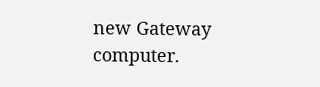new Gateway computer.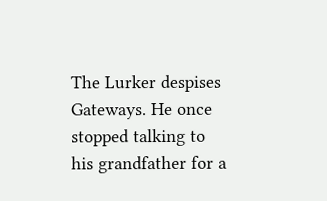The Lurker despises Gateways. He once stopped talking to his grandfather for a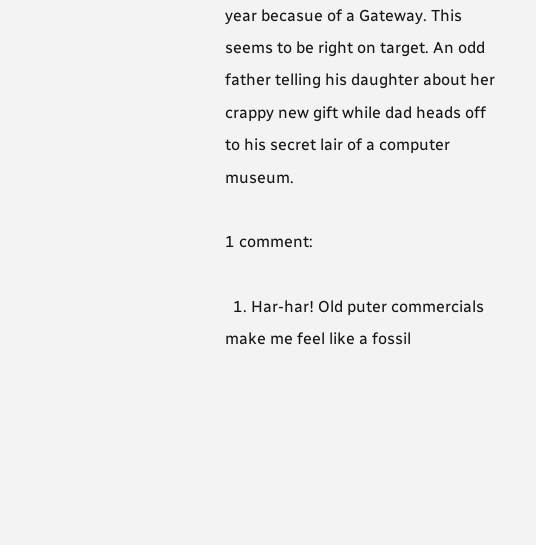year becasue of a Gateway. This seems to be right on target. An odd father telling his daughter about her crappy new gift while dad heads off to his secret lair of a computer museum.

1 comment:

  1. Har-har! Old puter commercials make me feel like a fossil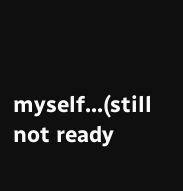myself...(still not ready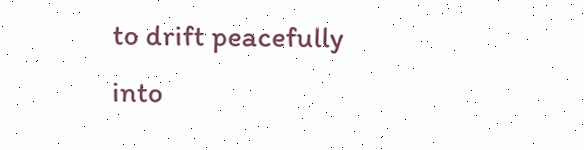to drift peacefully into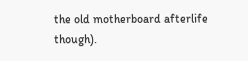the old motherboard afterlife though).